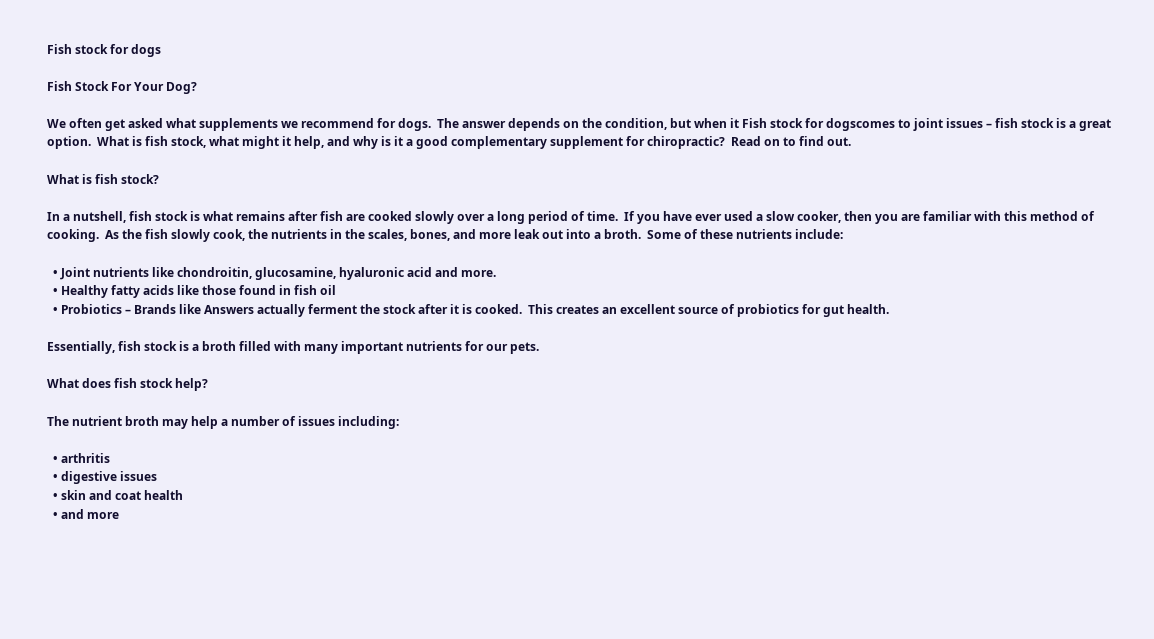Fish stock for dogs

Fish Stock For Your Dog?

We often get asked what supplements we recommend for dogs.  The answer depends on the condition, but when it Fish stock for dogscomes to joint issues – fish stock is a great option.  What is fish stock, what might it help, and why is it a good complementary supplement for chiropractic?  Read on to find out.

What is fish stock?

In a nutshell, fish stock is what remains after fish are cooked slowly over a long period of time.  If you have ever used a slow cooker, then you are familiar with this method of cooking.  As the fish slowly cook, the nutrients in the scales, bones, and more leak out into a broth.  Some of these nutrients include:

  • Joint nutrients like chondroitin, glucosamine, hyaluronic acid and more.
  • Healthy fatty acids like those found in fish oil
  • Probiotics – Brands like Answers actually ferment the stock after it is cooked.  This creates an excellent source of probiotics for gut health.

Essentially, fish stock is a broth filled with many important nutrients for our pets.

What does fish stock help?

The nutrient broth may help a number of issues including:

  • arthritis
  • digestive issues
  • skin and coat health
  • and more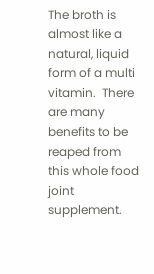The broth is almost like a natural, liquid form of a multi vitamin.  There are many benefits to be reaped from this whole food joint supplement.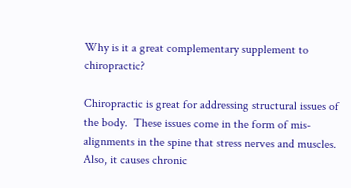Why is it a great complementary supplement to chiropractic?

Chiropractic is great for addressing structural issues of the body.  These issues come in the form of mis-alignments in the spine that stress nerves and muscles.  Also, it causes chronic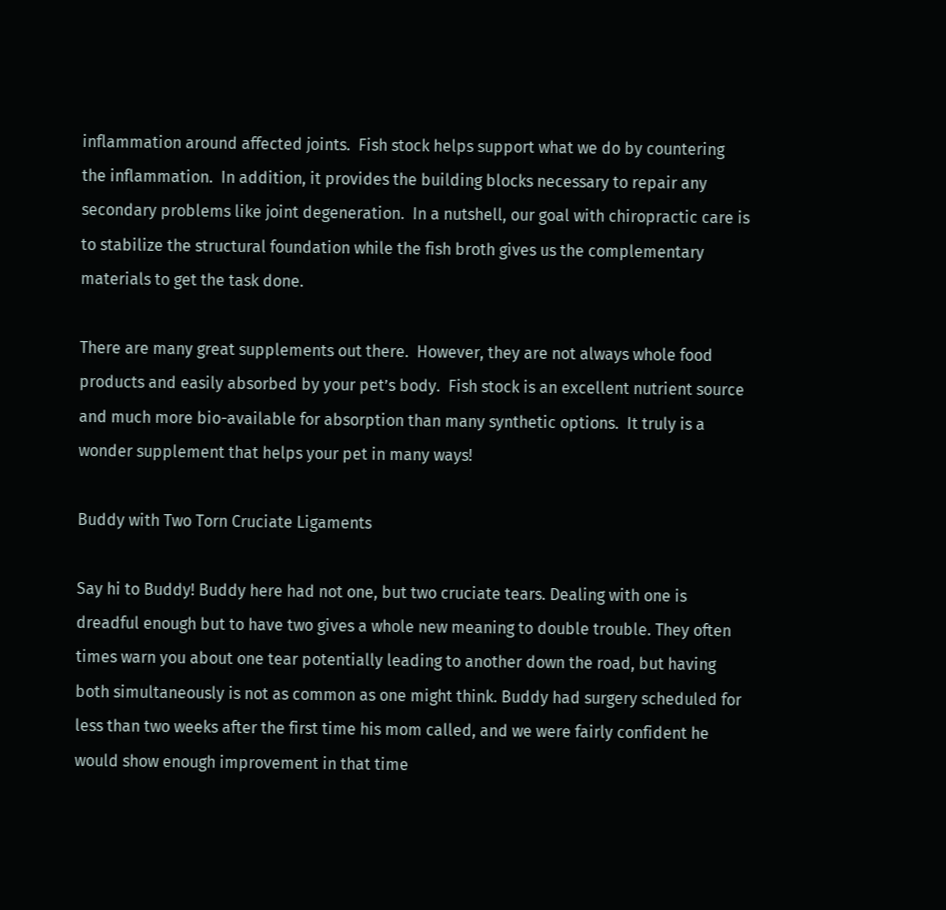inflammation around affected joints.  Fish stock helps support what we do by countering the inflammation.  In addition, it provides the building blocks necessary to repair any secondary problems like joint degeneration.  In a nutshell, our goal with chiropractic care is to stabilize the structural foundation while the fish broth gives us the complementary materials to get the task done.

There are many great supplements out there.  However, they are not always whole food products and easily absorbed by your pet’s body.  Fish stock is an excellent nutrient source and much more bio-available for absorption than many synthetic options.  It truly is a wonder supplement that helps your pet in many ways!

Buddy with Two Torn Cruciate Ligaments

Say hi to Buddy! Buddy here had not one, but two cruciate tears. Dealing with one is dreadful enough but to have two gives a whole new meaning to double trouble. They often times warn you about one tear potentially leading to another down the road, but having both simultaneously is not as common as one might think. Buddy had surgery scheduled for less than two weeks after the first time his mom called, and we were fairly confident he would show enough improvement in that time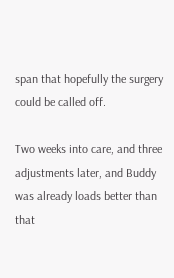span that hopefully the surgery could be called off.

Two weeks into care, and three adjustments later, and Buddy was already loads better than that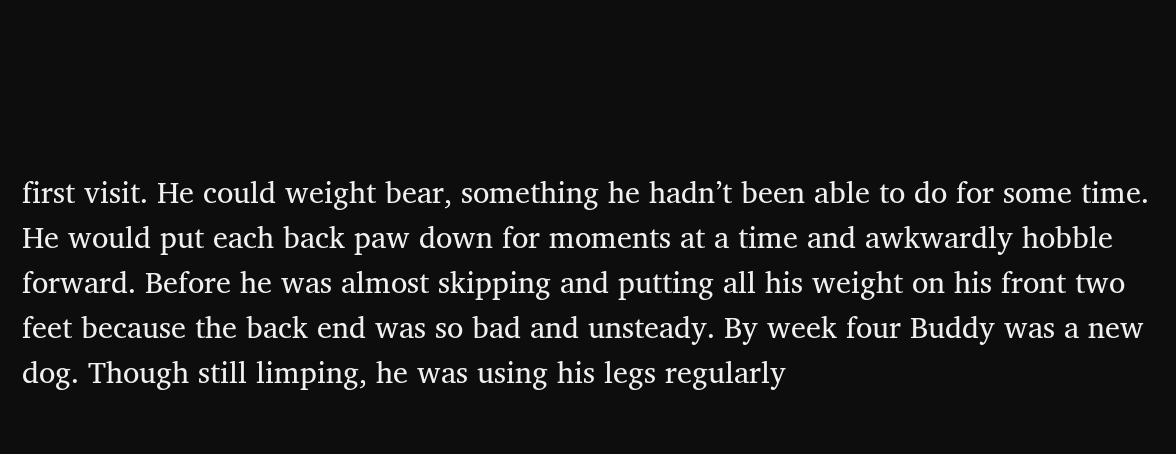first visit. He could weight bear, something he hadn’t been able to do for some time. He would put each back paw down for moments at a time and awkwardly hobble forward. Before he was almost skipping and putting all his weight on his front two feet because the back end was so bad and unsteady. By week four Buddy was a new dog. Though still limping, he was using his legs regularly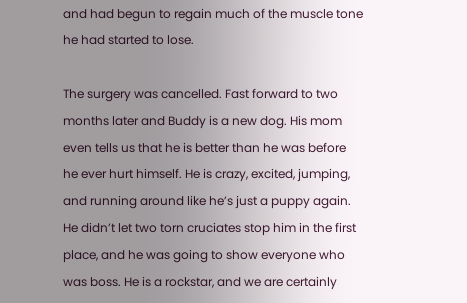and had begun to regain much of the muscle tone he had started to lose.

The surgery was cancelled. Fast forward to two months later and Buddy is a new dog. His mom even tells us that he is better than he was before he ever hurt himself. He is crazy, excited, jumping, and running around like he’s just a puppy again. He didn’t let two torn cruciates stop him in the first place, and he was going to show everyone who was boss. He is a rockstar, and we are certainly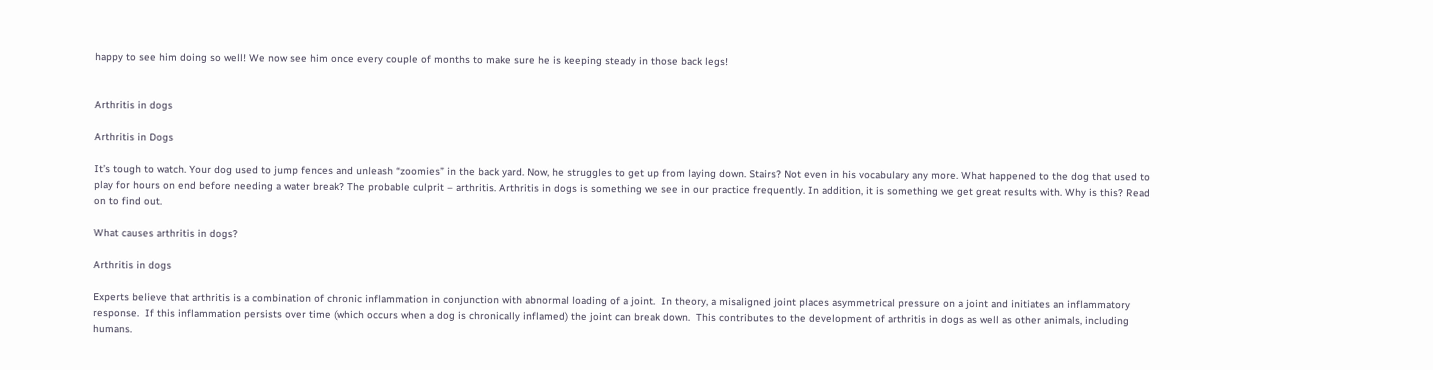happy to see him doing so well! We now see him once every couple of months to make sure he is keeping steady in those back legs!


Arthritis in dogs

Arthritis in Dogs

It’s tough to watch. Your dog used to jump fences and unleash “zoomies” in the back yard. Now, he struggles to get up from laying down. Stairs? Not even in his vocabulary any more. What happened to the dog that used to play for hours on end before needing a water break? The probable culprit – arthritis. Arthritis in dogs is something we see in our practice frequently. In addition, it is something we get great results with. Why is this? Read on to find out.

What causes arthritis in dogs?

Arthritis in dogs

Experts believe that arthritis is a combination of chronic inflammation in conjunction with abnormal loading of a joint.  In theory, a misaligned joint places asymmetrical pressure on a joint and initiates an inflammatory response.  If this inflammation persists over time (which occurs when a dog is chronically inflamed) the joint can break down.  This contributes to the development of arthritis in dogs as well as other animals, including humans.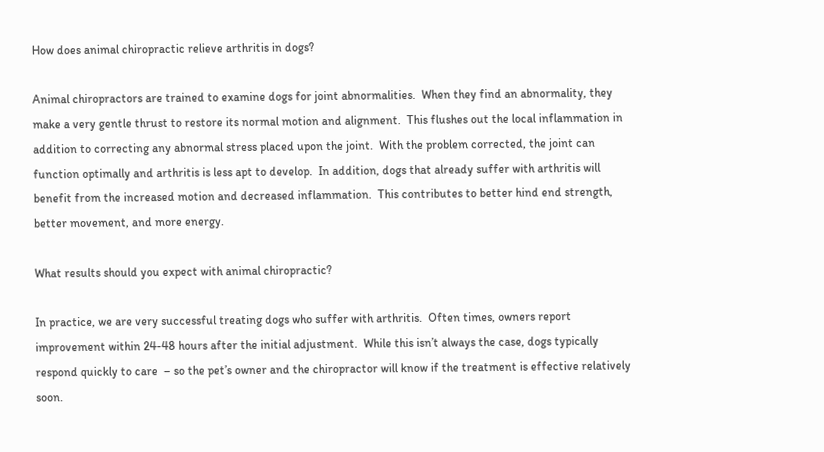How does animal chiropractic relieve arthritis in dogs?

Animal chiropractors are trained to examine dogs for joint abnormalities.  When they find an abnormality, they make a very gentle thrust to restore its normal motion and alignment.  This flushes out the local inflammation in addition to correcting any abnormal stress placed upon the joint.  With the problem corrected, the joint can function optimally and arthritis is less apt to develop.  In addition, dogs that already suffer with arthritis will benefit from the increased motion and decreased inflammation.  This contributes to better hind end strength, better movement, and more energy.

What results should you expect with animal chiropractic?

In practice, we are very successful treating dogs who suffer with arthritis.  Often times, owners report improvement within 24-48 hours after the initial adjustment.  While this isn’t always the case, dogs typically respond quickly to care  – so the pet’s owner and the chiropractor will know if the treatment is effective relatively soon.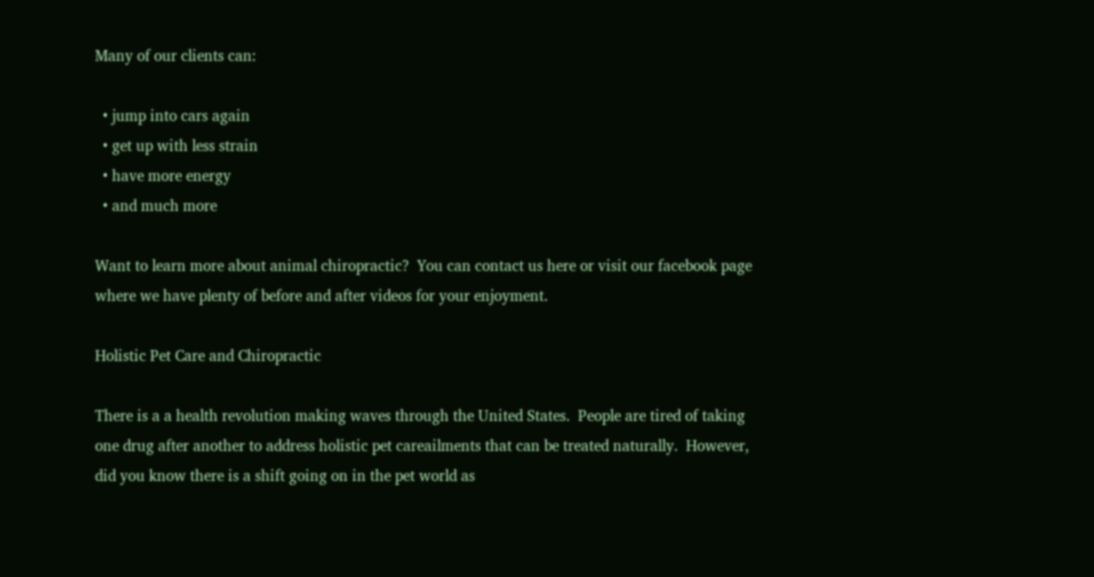Many of our clients can:

  • jump into cars again
  • get up with less strain
  • have more energy
  • and much more

Want to learn more about animal chiropractic?  You can contact us here or visit our facebook page where we have plenty of before and after videos for your enjoyment.

Holistic Pet Care and Chiropractic

There is a a health revolution making waves through the United States.  People are tired of taking one drug after another to address holistic pet careailments that can be treated naturally.  However, did you know there is a shift going on in the pet world as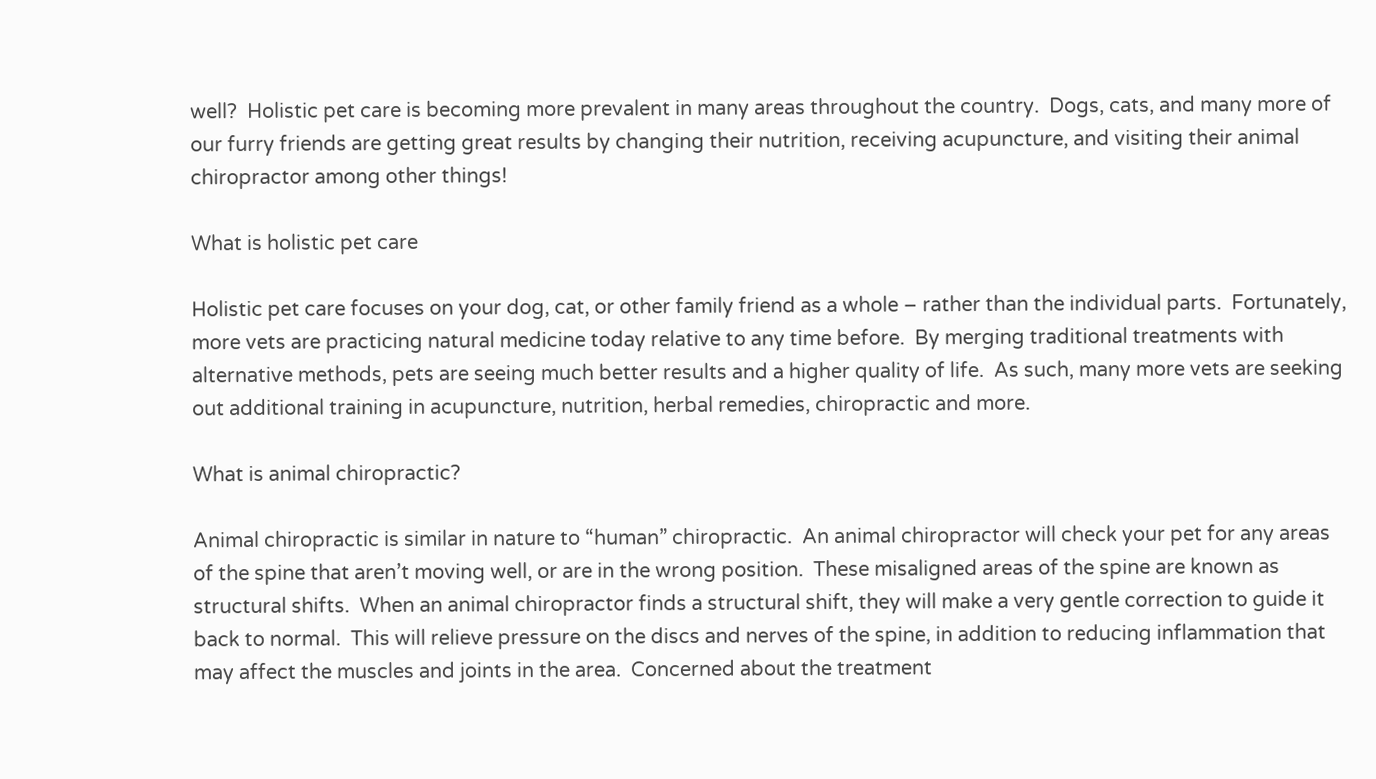well?  Holistic pet care is becoming more prevalent in many areas throughout the country.  Dogs, cats, and many more of our furry friends are getting great results by changing their nutrition, receiving acupuncture, and visiting their animal chiropractor among other things!

What is holistic pet care

Holistic pet care focuses on your dog, cat, or other family friend as a whole – rather than the individual parts.  Fortunately, more vets are practicing natural medicine today relative to any time before.  By merging traditional treatments with alternative methods, pets are seeing much better results and a higher quality of life.  As such, many more vets are seeking out additional training in acupuncture, nutrition, herbal remedies, chiropractic and more.

What is animal chiropractic?

Animal chiropractic is similar in nature to “human” chiropractic.  An animal chiropractor will check your pet for any areas of the spine that aren’t moving well, or are in the wrong position.  These misaligned areas of the spine are known as structural shifts.  When an animal chiropractor finds a structural shift, they will make a very gentle correction to guide it back to normal.  This will relieve pressure on the discs and nerves of the spine, in addition to reducing inflammation that may affect the muscles and joints in the area.  Concerned about the treatment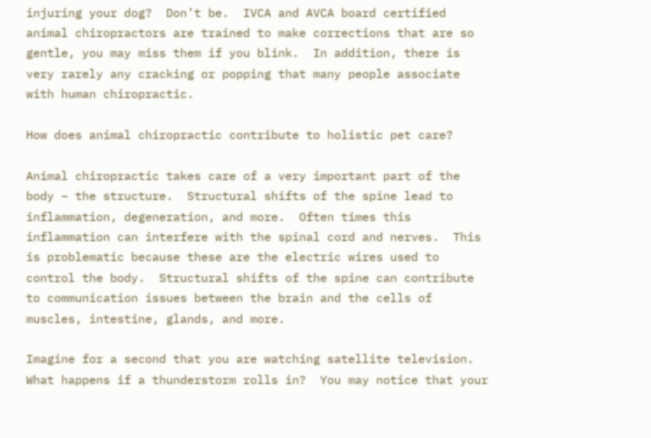injuring your dog?  Don’t be.  IVCA and AVCA board certified animal chiropractors are trained to make corrections that are so gentle, you may miss them if you blink.  In addition, there is very rarely any cracking or popping that many people associate with human chiropractic.

How does animal chiropractic contribute to holistic pet care?

Animal chiropractic takes care of a very important part of the body – the structure.  Structural shifts of the spine lead to inflammation, degeneration, and more.  Often times this inflammation can interfere with the spinal cord and nerves.  This is problematic because these are the electric wires used to control the body.  Structural shifts of the spine can contribute to communication issues between the brain and the cells of muscles, intestine, glands, and more.

Imagine for a second that you are watching satellite television.  What happens if a thunderstorm rolls in?  You may notice that your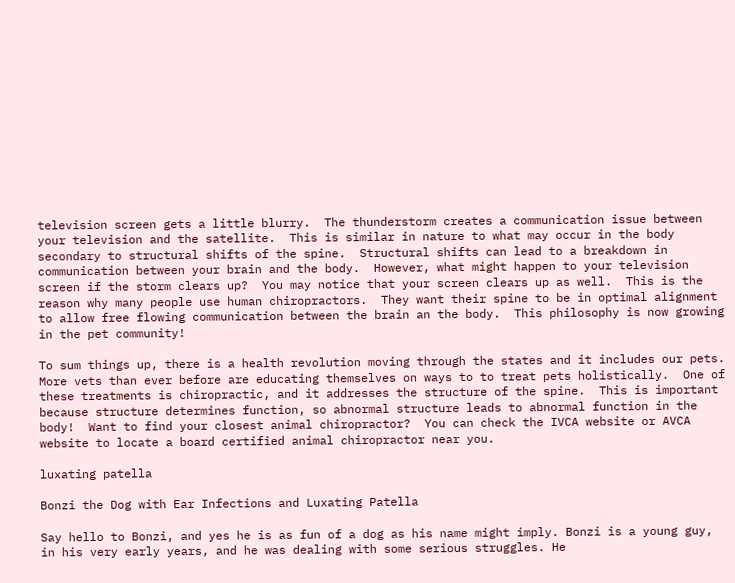television screen gets a little blurry.  The thunderstorm creates a communication issue between your television and the satellite.  This is similar in nature to what may occur in the body secondary to structural shifts of the spine.  Structural shifts can lead to a breakdown in communication between your brain and the body.  However, what might happen to your television screen if the storm clears up?  You may notice that your screen clears up as well.  This is the reason why many people use human chiropractors.  They want their spine to be in optimal alignment to allow free flowing communication between the brain an the body.  This philosophy is now growing in the pet community!

To sum things up, there is a health revolution moving through the states and it includes our pets.  More vets than ever before are educating themselves on ways to to treat pets holistically.  One of these treatments is chiropractic, and it addresses the structure of the spine.  This is important because structure determines function, so abnormal structure leads to abnormal function in the body!  Want to find your closest animal chiropractor?  You can check the IVCA website or AVCA website to locate a board certified animal chiropractor near you.

luxating patella

Bonzi the Dog with Ear Infections and Luxating Patella

Say hello to Bonzi, and yes he is as fun of a dog as his name might imply. Bonzi is a young guy, in his very early years, and he was dealing with some serious struggles. He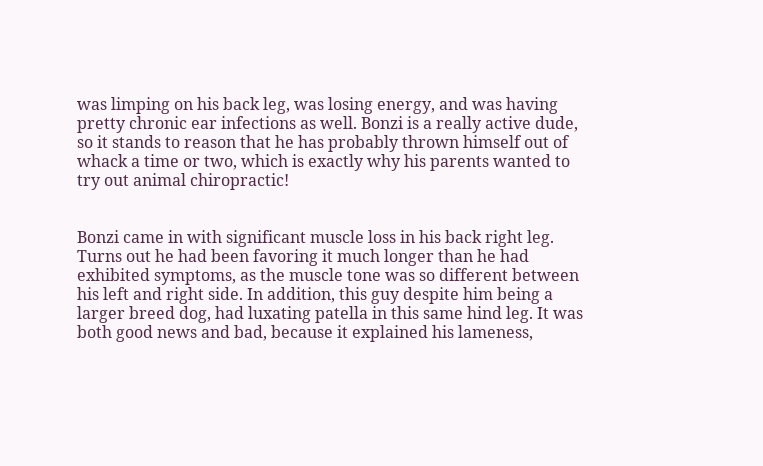was limping on his back leg, was losing energy, and was having pretty chronic ear infections as well. Bonzi is a really active dude, so it stands to reason that he has probably thrown himself out of whack a time or two, which is exactly why his parents wanted to try out animal chiropractic!


Bonzi came in with significant muscle loss in his back right leg. Turns out he had been favoring it much longer than he had exhibited symptoms, as the muscle tone was so different between his left and right side. In addition, this guy despite him being a larger breed dog, had luxating patella in this same hind leg. It was both good news and bad, because it explained his lameness,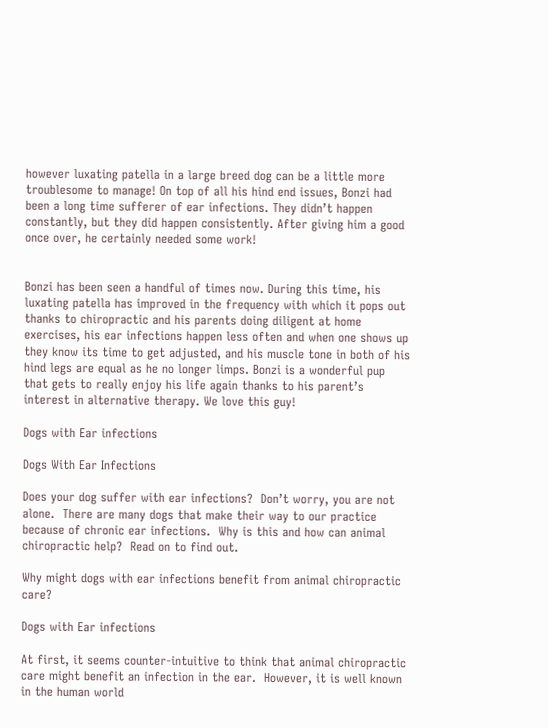however luxating patella in a large breed dog can be a little more troublesome to manage! On top of all his hind end issues, Bonzi had been a long time sufferer of ear infections. They didn’t happen constantly, but they did happen consistently. After giving him a good once over, he certainly needed some work!


Bonzi has been seen a handful of times now. During this time, his luxating patella has improved in the frequency with which it pops out thanks to chiropractic and his parents doing diligent at home exercises, his ear infections happen less often and when one shows up they know its time to get adjusted, and his muscle tone in both of his hind legs are equal as he no longer limps. Bonzi is a wonderful pup that gets to really enjoy his life again thanks to his parent’s interest in alternative therapy. We love this guy!

Dogs with Ear infections

Dogs With Ear Infections

Does your dog suffer with ear infections?  Don’t worry, you are not alone.  There are many dogs that make their way to our practice because of chronic ear infections.  Why is this and how can animal chiropractic help?  Read on to find out.

Why might dogs with ear infections benefit from animal chiropractic care?

Dogs with Ear infections

At first, it seems counter-intuitive to think that animal chiropractic care might benefit an infection in the ear.  However, it is well known in the human world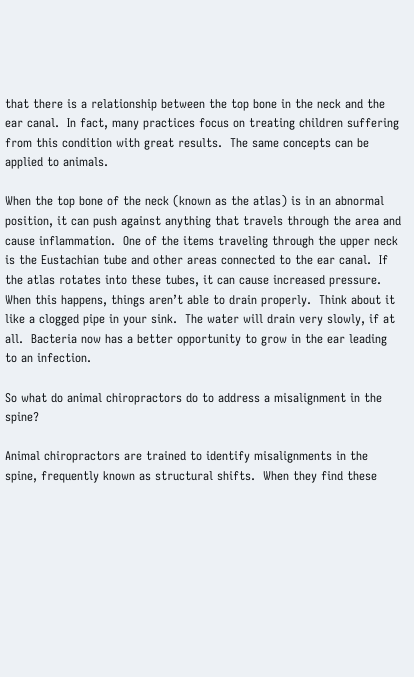that there is a relationship between the top bone in the neck and the ear canal.  In fact, many practices focus on treating children suffering from this condition with great results.  The same concepts can be applied to animals.

When the top bone of the neck (known as the atlas) is in an abnormal position, it can push against anything that travels through the area and cause inflammation.  One of the items traveling through the upper neck is the Eustachian tube and other areas connected to the ear canal.  If the atlas rotates into these tubes, it can cause increased pressure.  When this happens, things aren’t able to drain properly.  Think about it like a clogged pipe in your sink.  The water will drain very slowly, if at all.  Bacteria now has a better opportunity to grow in the ear leading to an infection.

So what do animal chiropractors do to address a misalignment in the spine?

Animal chiropractors are trained to identify misalignments in the spine, frequently known as structural shifts.  When they find these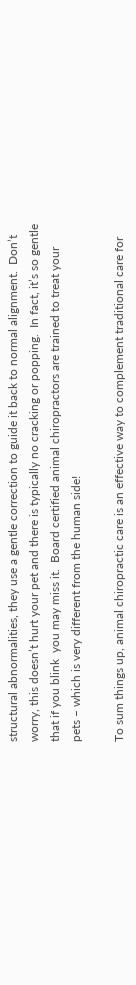structural abnormalities, they use a gentle correction to guide it back to normal alignment.  Don’t worry, this doesn’t hurt your pet and there is typically no cracking or popping.  In fact, it’s so gentle that if you blink  you may miss it.  Board certified animal chiropractors are trained to treat your pets – which is very different from the human side!

To sum things up, animal chiropractic care is an effective way to complement traditional care for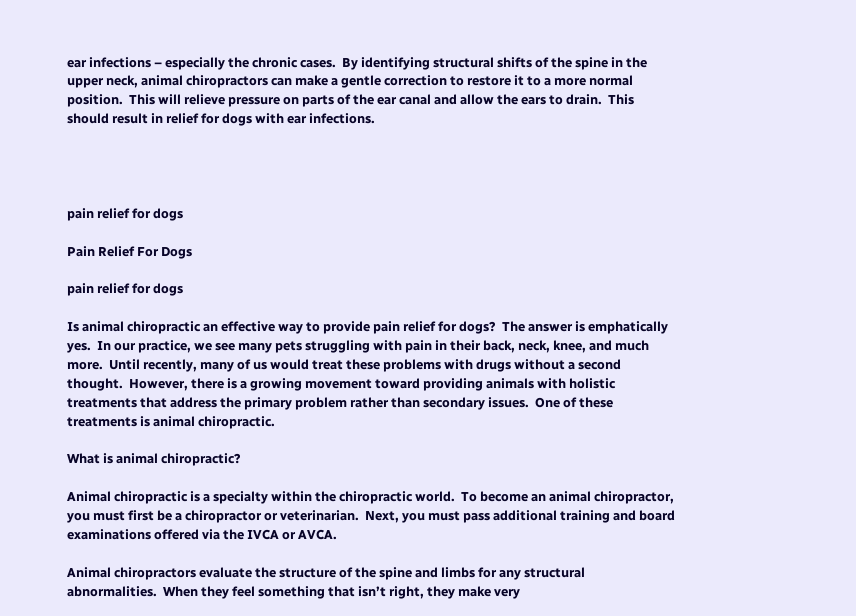ear infections – especially the chronic cases.  By identifying structural shifts of the spine in the upper neck, animal chiropractors can make a gentle correction to restore it to a more normal position.  This will relieve pressure on parts of the ear canal and allow the ears to drain.  This should result in relief for dogs with ear infections.




pain relief for dogs

Pain Relief For Dogs

pain relief for dogs

Is animal chiropractic an effective way to provide pain relief for dogs?  The answer is emphatically yes.  In our practice, we see many pets struggling with pain in their back, neck, knee, and much more.  Until recently, many of us would treat these problems with drugs without a second thought.  However, there is a growing movement toward providing animals with holistic treatments that address the primary problem rather than secondary issues.  One of these treatments is animal chiropractic.

What is animal chiropractic?

Animal chiropractic is a specialty within the chiropractic world.  To become an animal chiropractor, you must first be a chiropractor or veterinarian.  Next, you must pass additional training and board examinations offered via the IVCA or AVCA.

Animal chiropractors evaluate the structure of the spine and limbs for any structural abnormalities.  When they feel something that isn’t right, they make very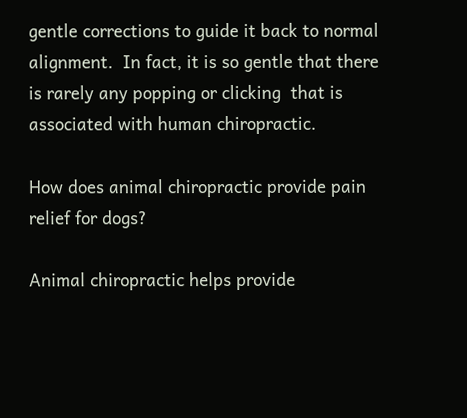gentle corrections to guide it back to normal alignment.  In fact, it is so gentle that there is rarely any popping or clicking  that is associated with human chiropractic.

How does animal chiropractic provide pain relief for dogs?

Animal chiropractic helps provide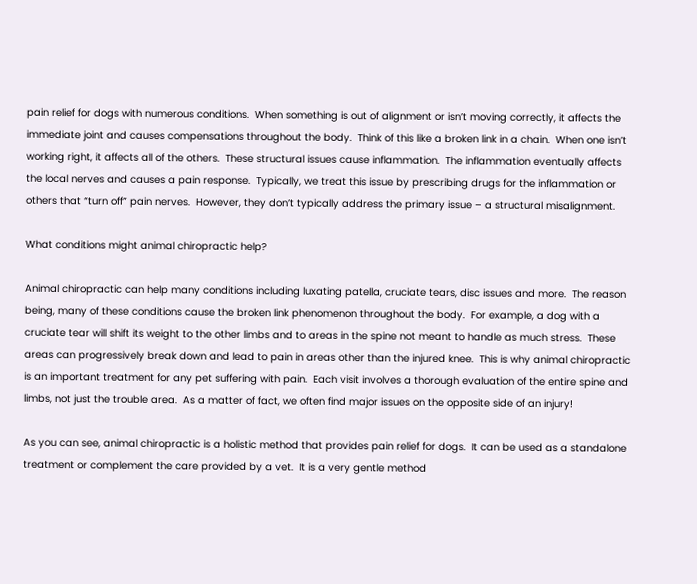pain relief for dogs with numerous conditions.  When something is out of alignment or isn’t moving correctly, it affects the immediate joint and causes compensations throughout the body.  Think of this like a broken link in a chain.  When one isn’t working right, it affects all of the others.  These structural issues cause inflammation.  The inflammation eventually affects the local nerves and causes a pain response.  Typically, we treat this issue by prescribing drugs for the inflammation or others that “turn off” pain nerves.  However, they don’t typically address the primary issue – a structural misalignment.

What conditions might animal chiropractic help?

Animal chiropractic can help many conditions including luxating patella, cruciate tears, disc issues and more.  The reason being, many of these conditions cause the broken link phenomenon throughout the body.  For example, a dog with a cruciate tear will shift its weight to the other limbs and to areas in the spine not meant to handle as much stress.  These areas can progressively break down and lead to pain in areas other than the injured knee.  This is why animal chiropractic is an important treatment for any pet suffering with pain.  Each visit involves a thorough evaluation of the entire spine and limbs, not just the trouble area.  As a matter of fact, we often find major issues on the opposite side of an injury!

As you can see, animal chiropractic is a holistic method that provides pain relief for dogs.  It can be used as a standalone treatment or complement the care provided by a vet.  It is a very gentle method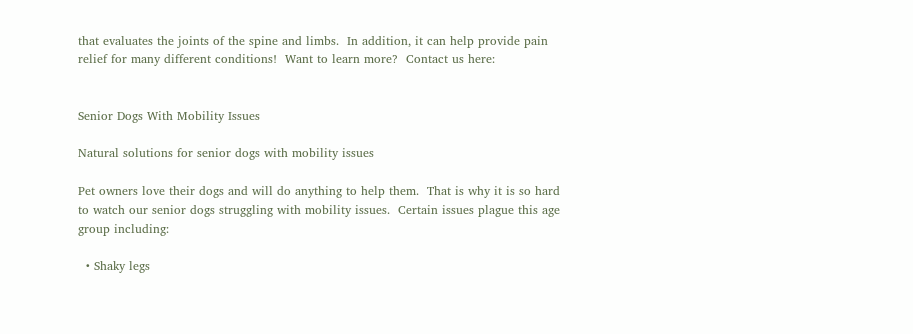that evaluates the joints of the spine and limbs.  In addition, it can help provide pain relief for many different conditions!  Want to learn more?  Contact us here:


Senior Dogs With Mobility Issues

Natural solutions for senior dogs with mobility issues

Pet owners love their dogs and will do anything to help them.  That is why it is so hard to watch our senior dogs struggling with mobility issues.  Certain issues plague this age group including:

  • Shaky legs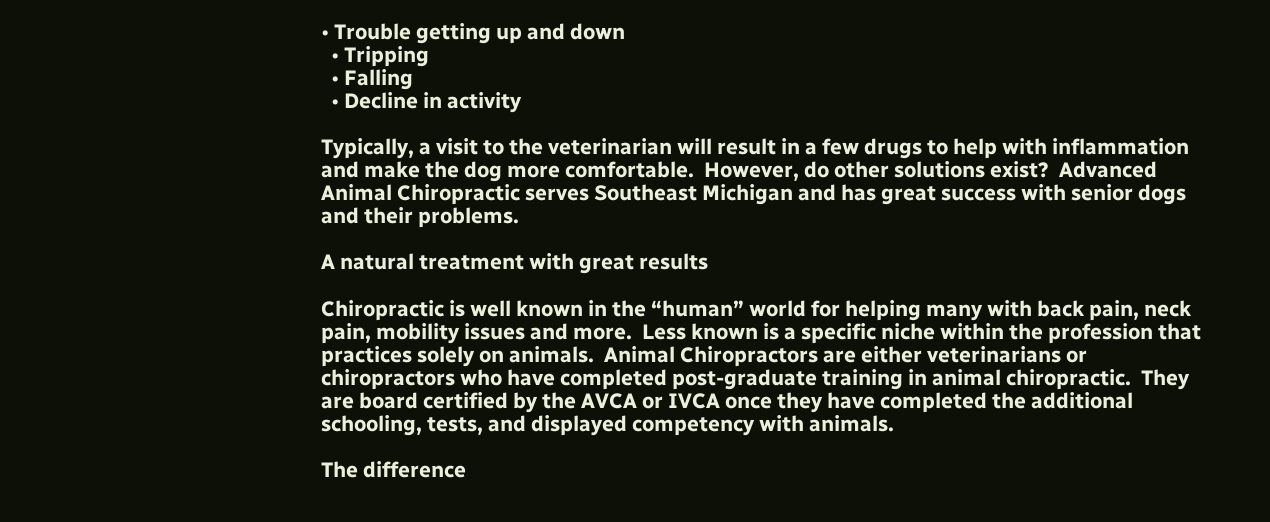• Trouble getting up and down
  • Tripping
  • Falling
  • Decline in activity

Typically, a visit to the veterinarian will result in a few drugs to help with inflammation and make the dog more comfortable.  However, do other solutions exist?  Advanced Animal Chiropractic serves Southeast Michigan and has great success with senior dogs and their problems.

A natural treatment with great results

Chiropractic is well known in the “human” world for helping many with back pain, neck pain, mobility issues and more.  Less known is a specific niche within the profession that practices solely on animals.  Animal Chiropractors are either veterinarians or chiropractors who have completed post-graduate training in animal chiropractic.  They are board certified by the AVCA or IVCA once they have completed the additional schooling, tests, and displayed competency with animals.

The difference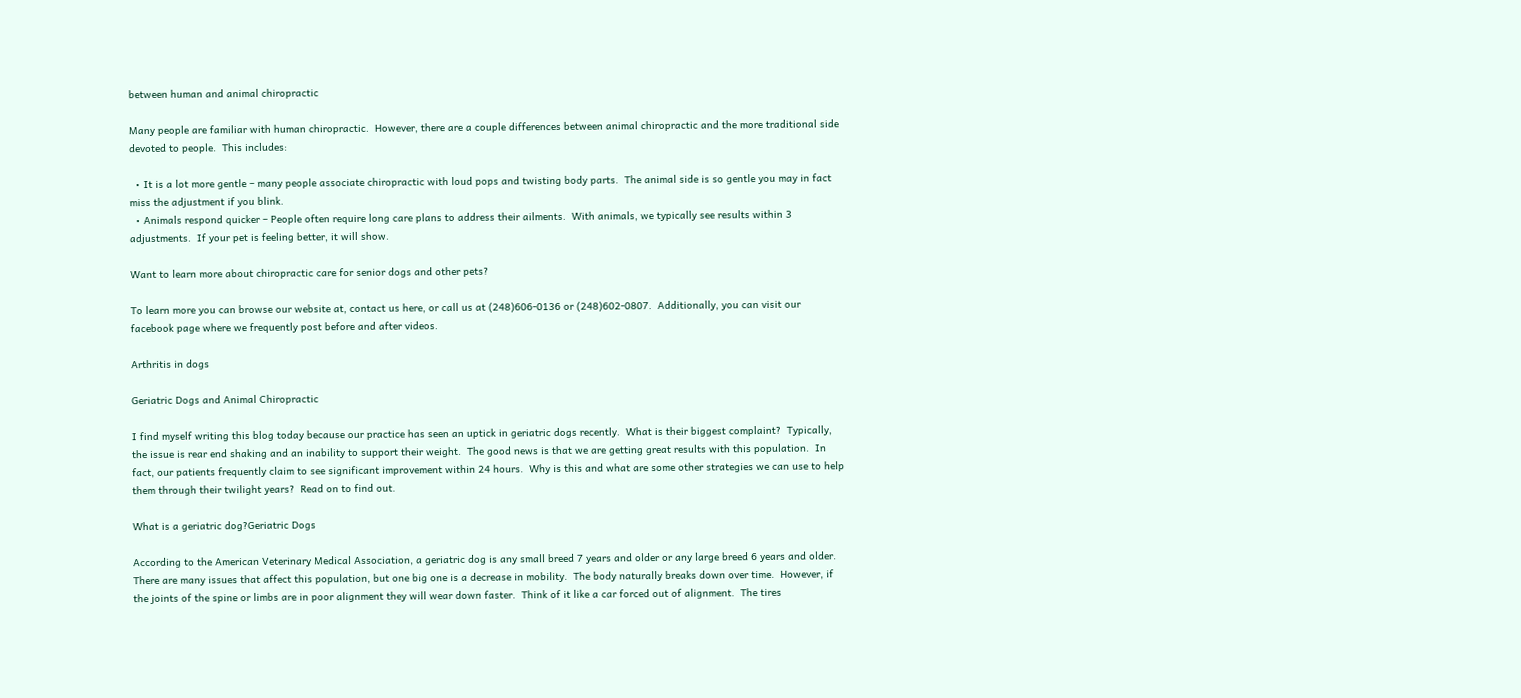between human and animal chiropractic

Many people are familiar with human chiropractic.  However, there are a couple differences between animal chiropractic and the more traditional side devoted to people.  This includes:

  • It is a lot more gentle – many people associate chiropractic with loud pops and twisting body parts.  The animal side is so gentle you may in fact miss the adjustment if you blink.
  • Animals respond quicker – People often require long care plans to address their ailments.  With animals, we typically see results within 3 adjustments.  If your pet is feeling better, it will show.

Want to learn more about chiropractic care for senior dogs and other pets?

To learn more you can browse our website at, contact us here, or call us at (248)606-0136 or (248)602-0807.  Additionally, you can visit our facebook page where we frequently post before and after videos.

Arthritis in dogs

Geriatric Dogs and Animal Chiropractic

I find myself writing this blog today because our practice has seen an uptick in geriatric dogs recently.  What is their biggest complaint?  Typically, the issue is rear end shaking and an inability to support their weight.  The good news is that we are getting great results with this population.  In fact, our patients frequently claim to see significant improvement within 24 hours.  Why is this and what are some other strategies we can use to help them through their twilight years?  Read on to find out.

What is a geriatric dog?Geriatric Dogs

According to the American Veterinary Medical Association, a geriatric dog is any small breed 7 years and older or any large breed 6 years and older.  There are many issues that affect this population, but one big one is a decrease in mobility.  The body naturally breaks down over time.  However, if the joints of the spine or limbs are in poor alignment they will wear down faster.  Think of it like a car forced out of alignment.  The tires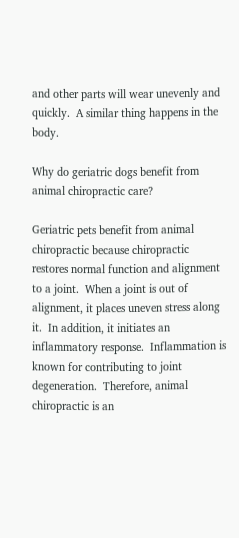and other parts will wear unevenly and quickly.  A similar thing happens in the body.

Why do geriatric dogs benefit from animal chiropractic care?

Geriatric pets benefit from animal chiropractic because chiropractic restores normal function and alignment to a joint.  When a joint is out of alignment, it places uneven stress along it.  In addition, it initiates an inflammatory response.  Inflammation is known for contributing to joint degeneration.  Therefore, animal chiropractic is an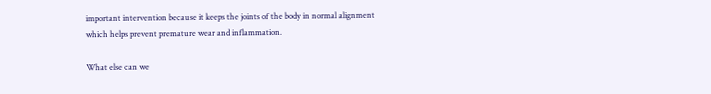important intervention because it keeps the joints of the body in normal alignment which helps prevent premature wear and inflammation.

What else can we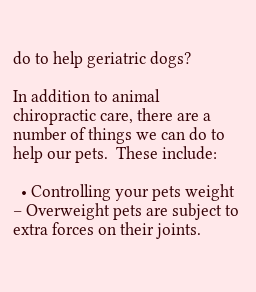do to help geriatric dogs?

In addition to animal chiropractic care, there are a number of things we can do to help our pets.  These include:

  • Controlling your pets weight – Overweight pets are subject to extra forces on their joints.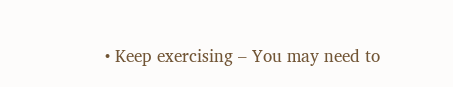• Keep exercising – You may need to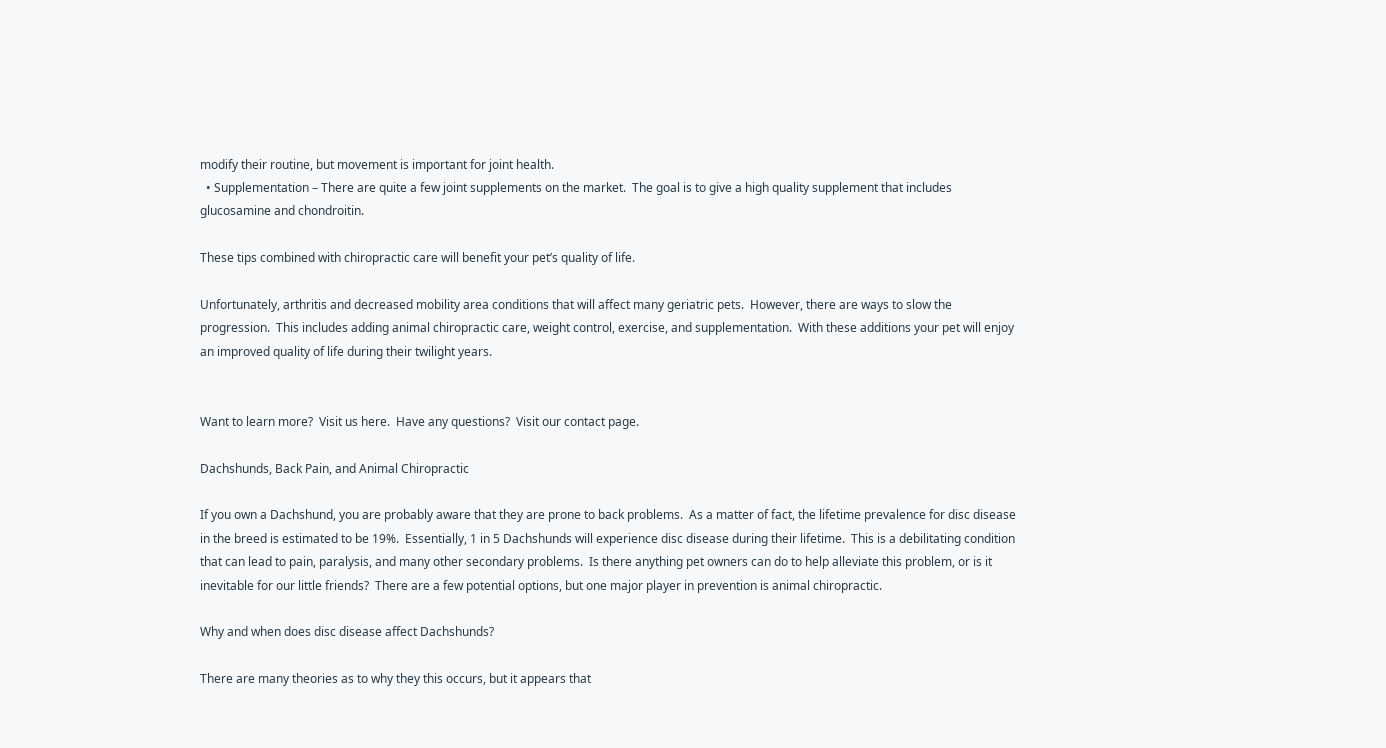modify their routine, but movement is important for joint health.
  • Supplementation – There are quite a few joint supplements on the market.  The goal is to give a high quality supplement that includes glucosamine and chondroitin.

These tips combined with chiropractic care will benefit your pet’s quality of life.

Unfortunately, arthritis and decreased mobility area conditions that will affect many geriatric pets.  However, there are ways to slow the progression.  This includes adding animal chiropractic care, weight control, exercise, and supplementation.  With these additions your pet will enjoy an improved quality of life during their twilight years.


Want to learn more?  Visit us here.  Have any questions?  Visit our contact page.

Dachshunds, Back Pain, and Animal Chiropractic

If you own a Dachshund, you are probably aware that they are prone to back problems.  As a matter of fact, the lifetime prevalence for disc disease in the breed is estimated to be 19%.  Essentially, 1 in 5 Dachshunds will experience disc disease during their lifetime.  This is a debilitating condition that can lead to pain, paralysis, and many other secondary problems.  Is there anything pet owners can do to help alleviate this problem, or is it inevitable for our little friends?  There are a few potential options, but one major player in prevention is animal chiropractic.

Why and when does disc disease affect Dachshunds?

There are many theories as to why they this occurs, but it appears that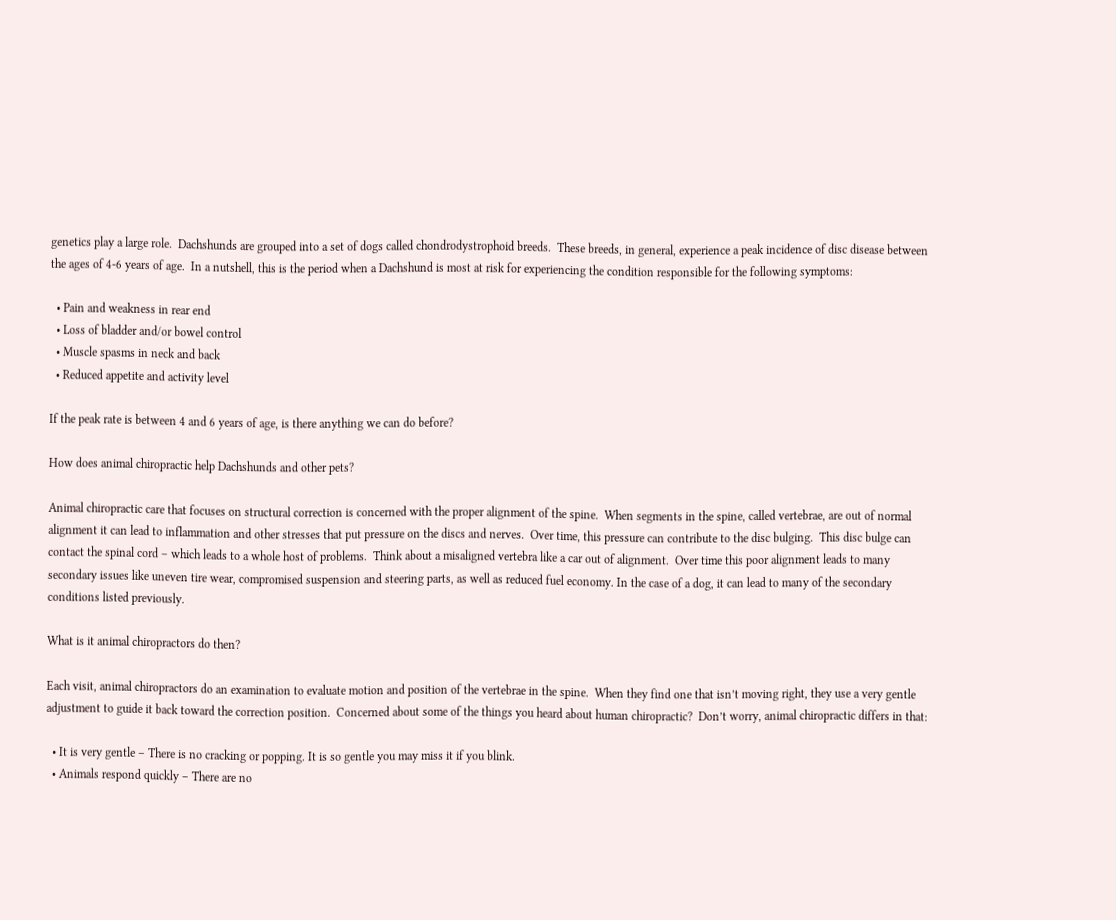genetics play a large role.  Dachshunds are grouped into a set of dogs called chondrodystrophoid breeds.  These breeds, in general, experience a peak incidence of disc disease between the ages of 4-6 years of age.  In a nutshell, this is the period when a Dachshund is most at risk for experiencing the condition responsible for the following symptoms:

  • Pain and weakness in rear end
  • Loss of bladder and/or bowel control
  • Muscle spasms in neck and back
  • Reduced appetite and activity level

If the peak rate is between 4 and 6 years of age, is there anything we can do before?

How does animal chiropractic help Dachshunds and other pets?

Animal chiropractic care that focuses on structural correction is concerned with the proper alignment of the spine.  When segments in the spine, called vertebrae, are out of normal alignment it can lead to inflammation and other stresses that put pressure on the discs and nerves.  Over time, this pressure can contribute to the disc bulging.  This disc bulge can contact the spinal cord – which leads to a whole host of problems.  Think about a misaligned vertebra like a car out of alignment.  Over time this poor alignment leads to many secondary issues like uneven tire wear, compromised suspension and steering parts, as well as reduced fuel economy. In the case of a dog, it can lead to many of the secondary conditions listed previously.

What is it animal chiropractors do then?

Each visit, animal chiropractors do an examination to evaluate motion and position of the vertebrae in the spine.  When they find one that isn’t moving right, they use a very gentle adjustment to guide it back toward the correction position.  Concerned about some of the things you heard about human chiropractic?  Don’t worry, animal chiropractic differs in that:

  • It is very gentle – There is no cracking or popping. It is so gentle you may miss it if you blink.
  • Animals respond quickly – There are no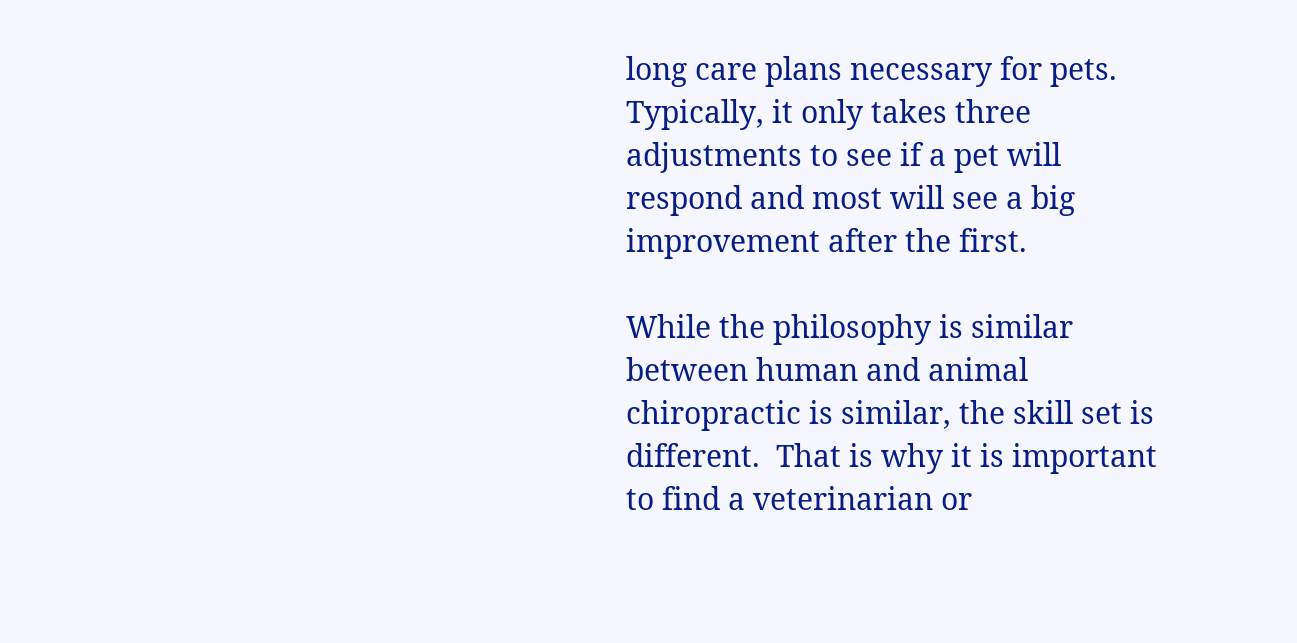long care plans necessary for pets. Typically, it only takes three adjustments to see if a pet will respond and most will see a big improvement after the first.

While the philosophy is similar between human and animal chiropractic is similar, the skill set is different.  That is why it is important to find a veterinarian or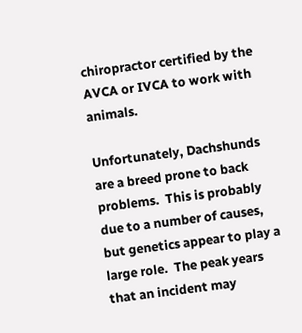chiropractor certified by the AVCA or IVCA to work with animals.

Unfortunately, Dachshunds are a breed prone to back problems.  This is probably due to a number of causes, but genetics appear to play a large role.  The peak years that an incident may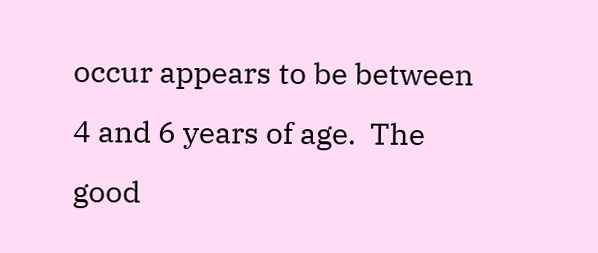occur appears to be between 4 and 6 years of age.  The good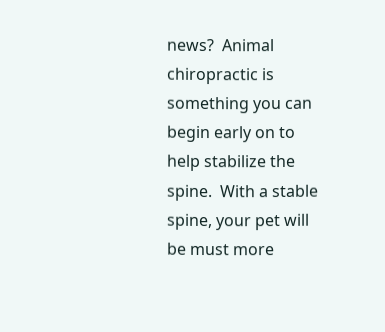news?  Animal chiropractic is something you can begin early on to help stabilize the spine.  With a stable spine, your pet will be must more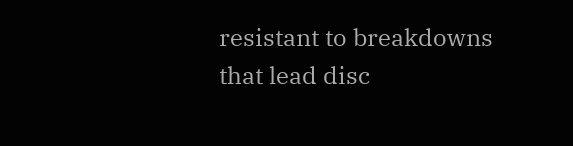resistant to breakdowns that lead disc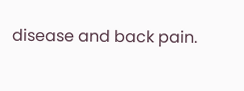disease and back pain.